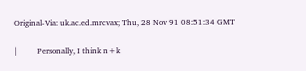Original-Via: uk.ac.ed.mrcvax; Thu, 28 Nov 91 08:51:34 GMT

|          Personally, I think n+k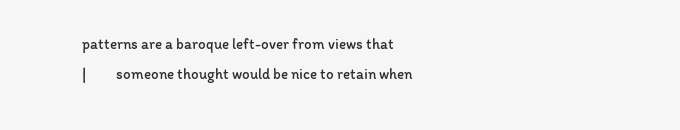patterns are a baroque left-over from views that
|          someone thought would be nice to retain when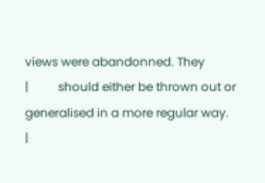views were abandonned. They
|          should either be thrown out or generalised in a more regular way.
|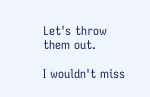Let's throw them out.

I wouldn't miss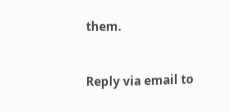them.


Reply via email to